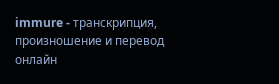immure - транскрипция, произношение и перевод онлайн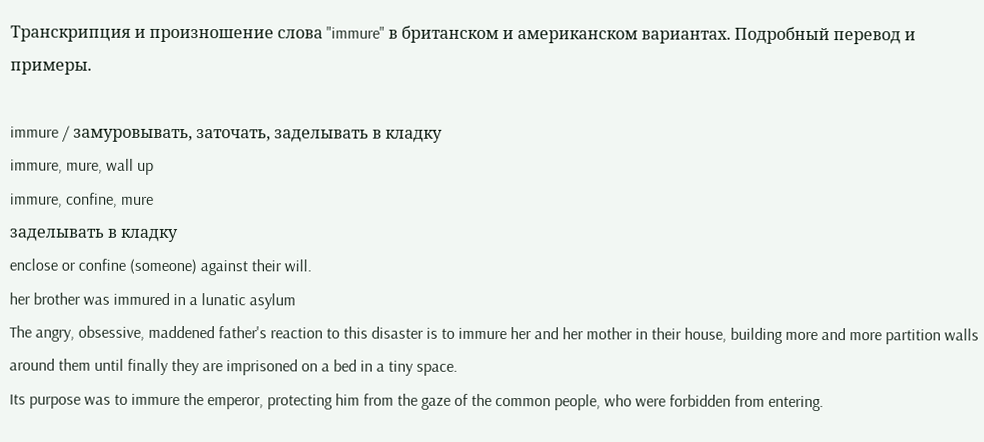Транскрипция и произношение слова "immure" в британском и американском вариантах. Подробный перевод и примеры.

immure / замуровывать, заточать, заделывать в кладку
immure, mure, wall up
immure, confine, mure
заделывать в кладку
enclose or confine (someone) against their will.
her brother was immured in a lunatic asylum
The angry, obsessive, maddened father's reaction to this disaster is to immure her and her mother in their house, building more and more partition walls around them until finally they are imprisoned on a bed in a tiny space.
Its purpose was to immure the emperor, protecting him from the gaze of the common people, who were forbidden from entering.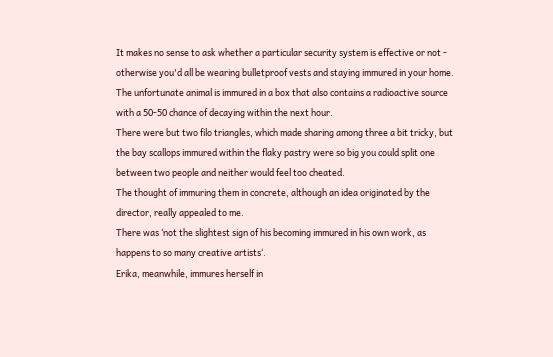It makes no sense to ask whether a particular security system is effective or not - otherwise you'd all be wearing bulletproof vests and staying immured in your home.
The unfortunate animal is immured in a box that also contains a radioactive source with a 50-50 chance of decaying within the next hour.
There were but two filo triangles, which made sharing among three a bit tricky, but the bay scallops immured within the flaky pastry were so big you could split one between two people and neither would feel too cheated.
The thought of immuring them in concrete, although an idea originated by the director, really appealed to me.
There was ‘not the slightest sign of his becoming immured in his own work, as happens to so many creative artists‘.
Erika, meanwhile, immures herself in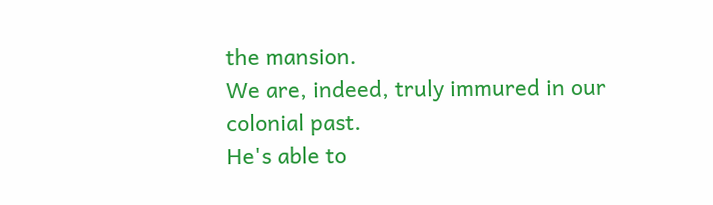the mansion.
We are, indeed, truly immured in our colonial past.
He's able to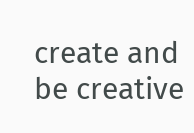create and be creative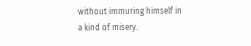without immuring himself in a kind of misery.